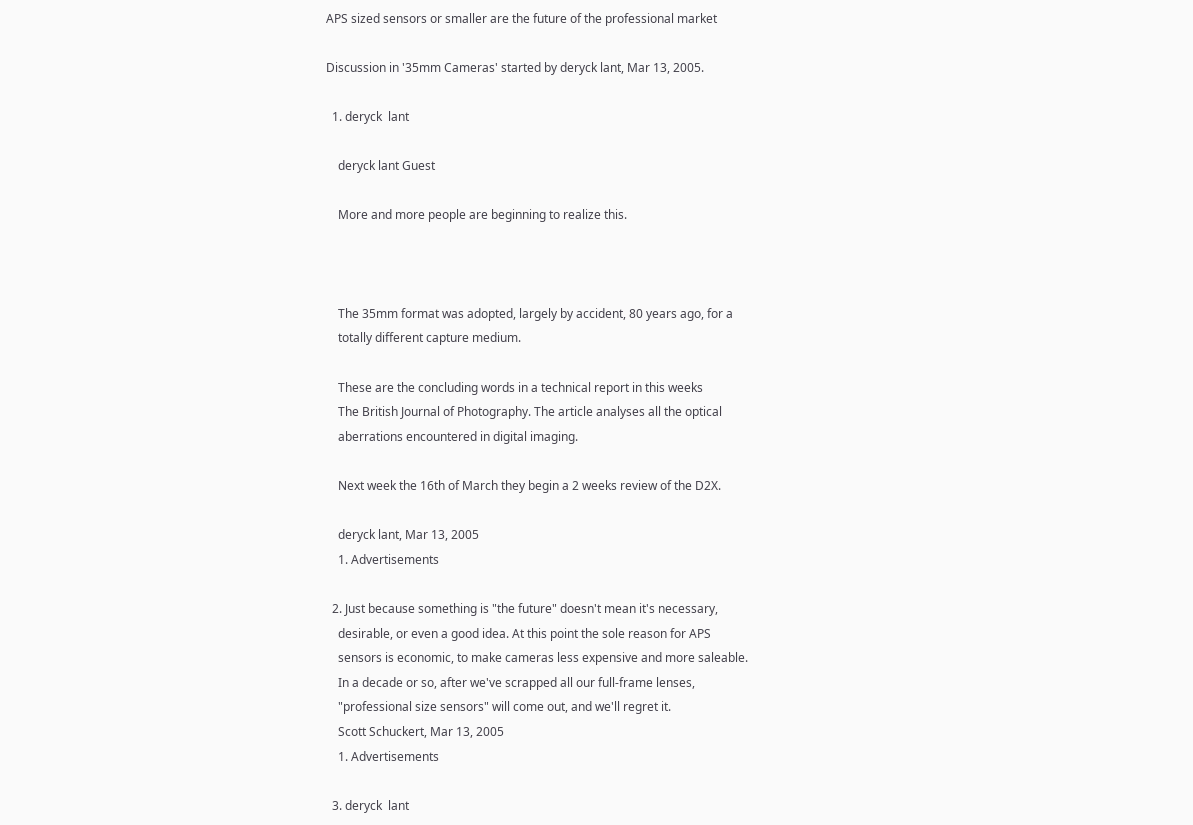APS sized sensors or smaller are the future of the professional market

Discussion in '35mm Cameras' started by deryck lant, Mar 13, 2005.

  1. deryck  lant

    deryck lant Guest

    More and more people are beginning to realize this.



    The 35mm format was adopted, largely by accident, 80 years ago, for a
    totally different capture medium.

    These are the concluding words in a technical report in this weeks
    The British Journal of Photography. The article analyses all the optical
    aberrations encountered in digital imaging.

    Next week the 16th of March they begin a 2 weeks review of the D2X.

    deryck lant, Mar 13, 2005
    1. Advertisements

  2. Just because something is "the future" doesn't mean it's necessary,
    desirable, or even a good idea. At this point the sole reason for APS
    sensors is economic, to make cameras less expensive and more saleable.
    In a decade or so, after we've scrapped all our full-frame lenses,
    "professional size sensors" will come out, and we'll regret it.
    Scott Schuckert, Mar 13, 2005
    1. Advertisements

  3. deryck  lant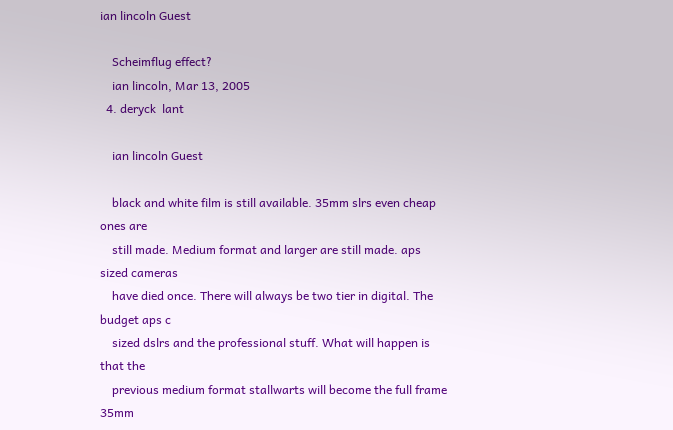ian lincoln Guest

    Scheimflug effect?
    ian lincoln, Mar 13, 2005
  4. deryck  lant

    ian lincoln Guest

    black and white film is still available. 35mm slrs even cheap ones are
    still made. Medium format and larger are still made. aps sized cameras
    have died once. There will always be two tier in digital. The budget aps c
    sized dslrs and the professional stuff. What will happen is that the
    previous medium format stallwarts will become the full frame 35mm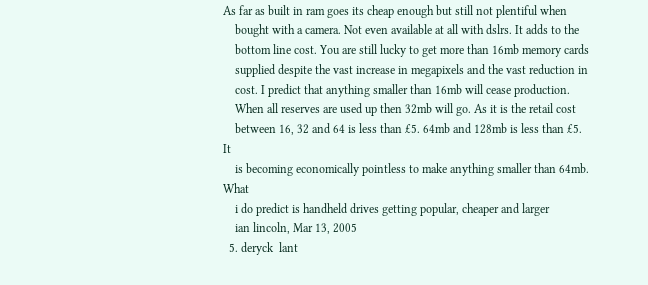As far as built in ram goes its cheap enough but still not plentiful when
    bought with a camera. Not even available at all with dslrs. It adds to the
    bottom line cost. You are still lucky to get more than 16mb memory cards
    supplied despite the vast increase in megapixels and the vast reduction in
    cost. I predict that anything smaller than 16mb will cease production.
    When all reserves are used up then 32mb will go. As it is the retail cost
    between 16, 32 and 64 is less than £5. 64mb and 128mb is less than £5. It
    is becoming economically pointless to make anything smaller than 64mb. What
    i do predict is handheld drives getting popular, cheaper and larger
    ian lincoln, Mar 13, 2005
  5. deryck  lant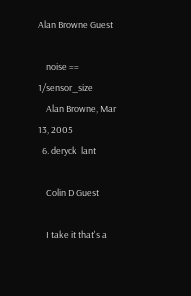Alan Browne Guest

    noise == 1/sensor_size
    Alan Browne, Mar 13, 2005
  6. deryck  lant

    Colin D Guest

    I take it that's a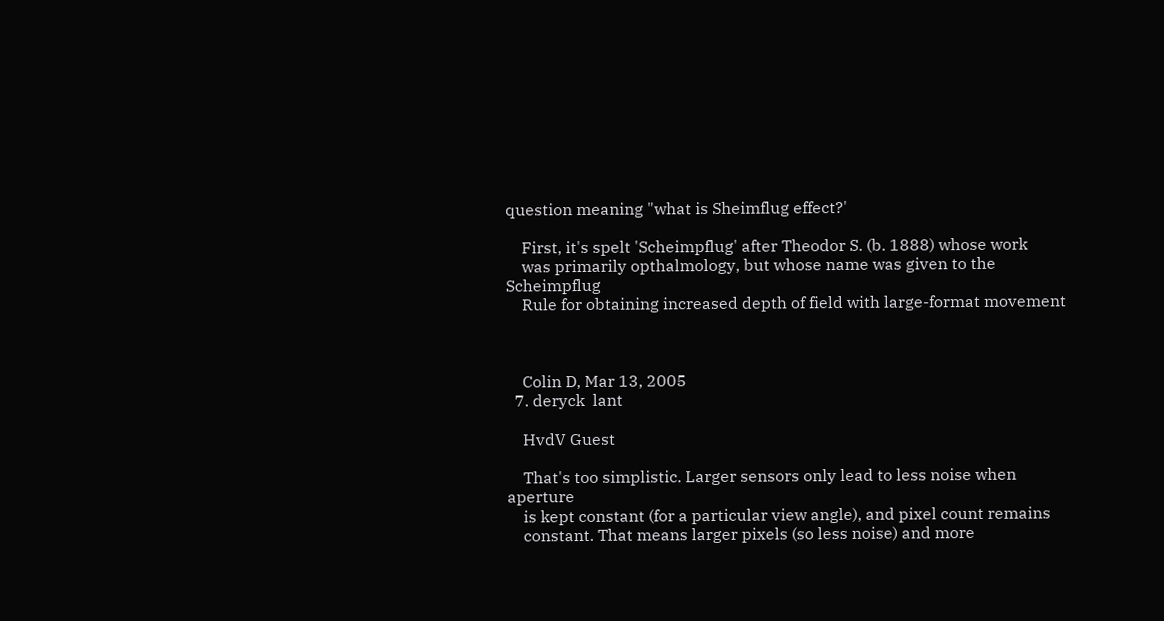question meaning "what is Sheimflug effect?'

    First, it's spelt 'Scheimpflug' after Theodor S. (b. 1888) whose work
    was primarily opthalmology, but whose name was given to the Scheimpflug
    Rule for obtaining increased depth of field with large-format movement



    Colin D, Mar 13, 2005
  7. deryck  lant

    HvdV Guest

    That's too simplistic. Larger sensors only lead to less noise when aperture
    is kept constant (for a particular view angle), and pixel count remains
    constant. That means larger pixels (so less noise) and more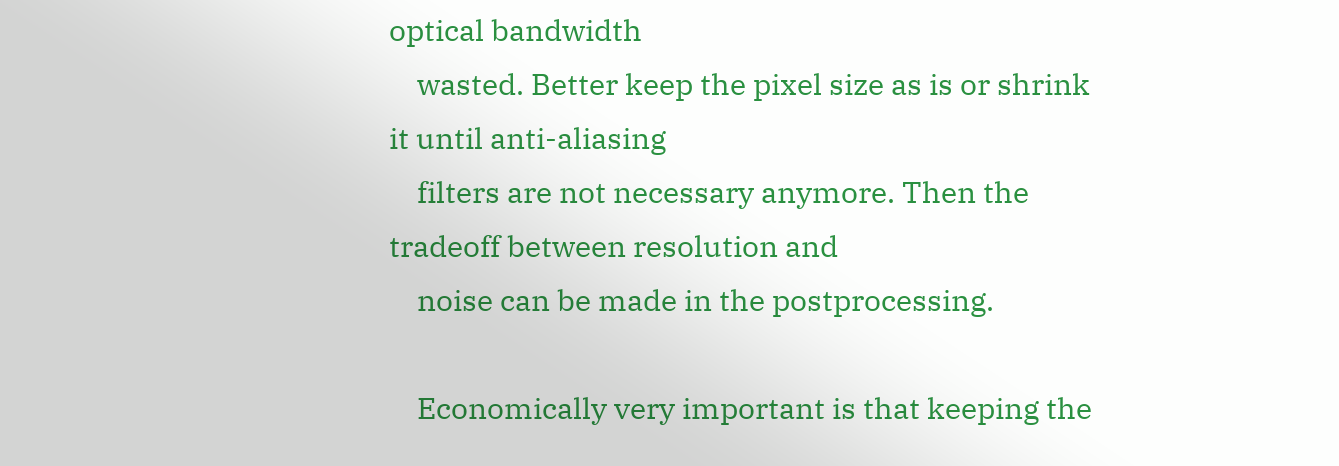optical bandwidth
    wasted. Better keep the pixel size as is or shrink it until anti-aliasing
    filters are not necessary anymore. Then the tradeoff between resolution and
    noise can be made in the postprocessing.

    Economically very important is that keeping the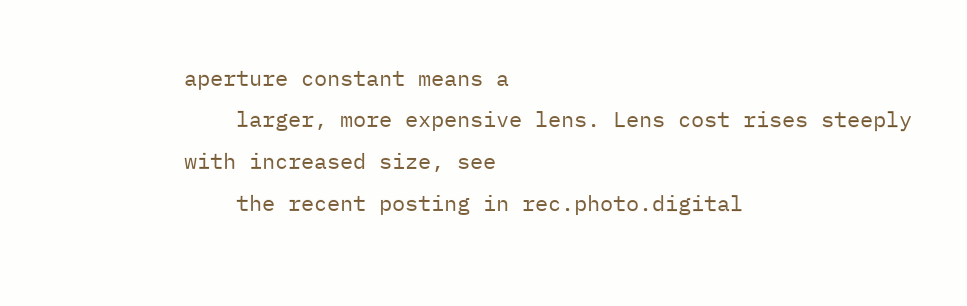aperture constant means a
    larger, more expensive lens. Lens cost rises steeply with increased size, see
    the recent posting in rec.photo.digital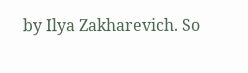by Ilya Zakharevich. So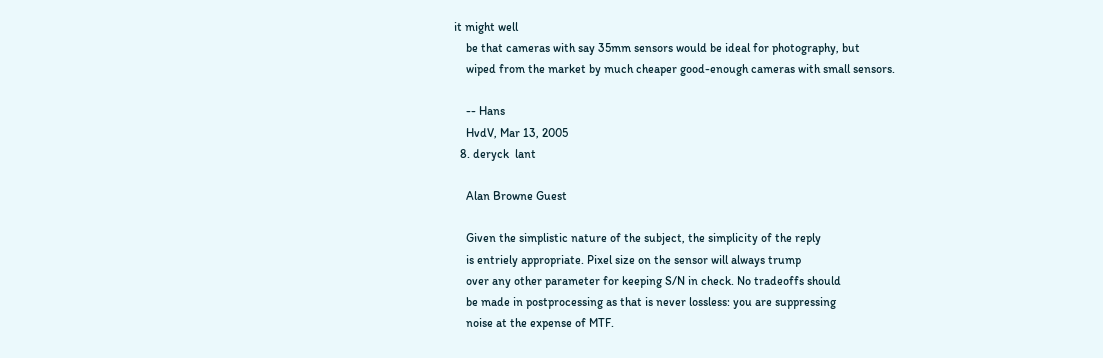it might well
    be that cameras with say 35mm sensors would be ideal for photography, but
    wiped from the market by much cheaper good-enough cameras with small sensors.

    -- Hans
    HvdV, Mar 13, 2005
  8. deryck  lant

    Alan Browne Guest

    Given the simplistic nature of the subject, the simplicity of the reply
    is entriely appropriate. Pixel size on the sensor will always trump
    over any other parameter for keeping S/N in check. No tradeoffs should
    be made in postprocessing as that is never lossless: you are suppressing
    noise at the expense of MTF.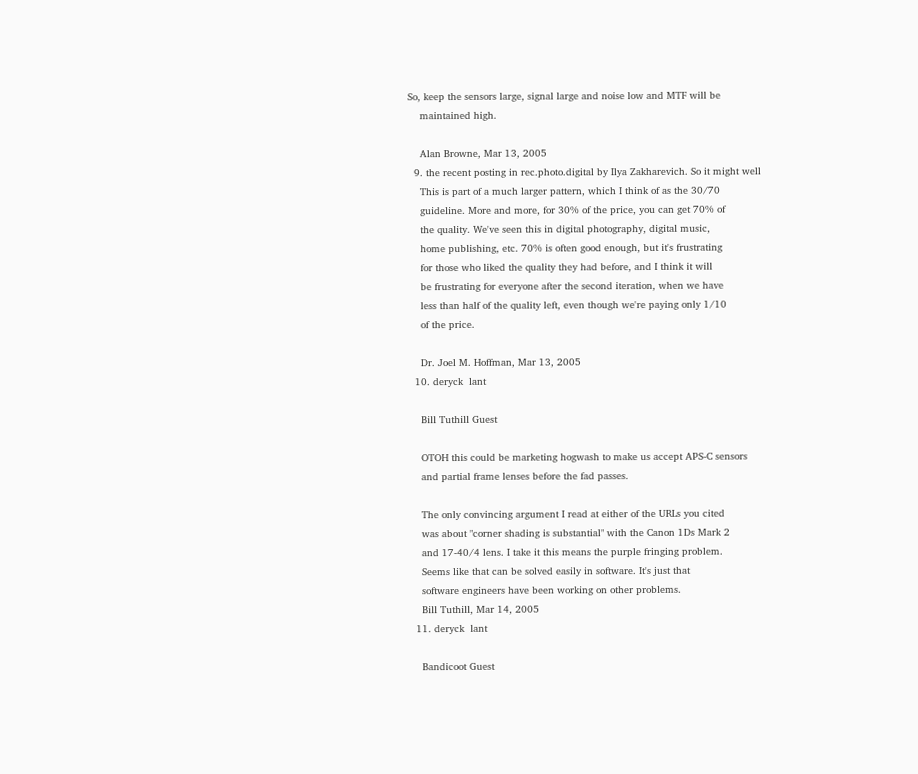So, keep the sensors large, signal large and noise low and MTF will be
    maintained high.

    Alan Browne, Mar 13, 2005
  9. the recent posting in rec.photo.digital by Ilya Zakharevich. So it might well
    This is part of a much larger pattern, which I think of as the 30/70
    guideline. More and more, for 30% of the price, you can get 70% of
    the quality. We've seen this in digital photography, digital music,
    home publishing, etc. 70% is often good enough, but it's frustrating
    for those who liked the quality they had before, and I think it will
    be frustrating for everyone after the second iteration, when we have
    less than half of the quality left, even though we're paying only 1/10
    of the price.

    Dr. Joel M. Hoffman, Mar 13, 2005
  10. deryck  lant

    Bill Tuthill Guest

    OTOH this could be marketing hogwash to make us accept APS-C sensors
    and partial frame lenses before the fad passes.

    The only convincing argument I read at either of the URLs you cited
    was about "corner shading is substantial" with the Canon 1Ds Mark 2
    and 17-40/4 lens. I take it this means the purple fringing problem.
    Seems like that can be solved easily in software. It's just that
    software engineers have been working on other problems.
    Bill Tuthill, Mar 14, 2005
  11. deryck  lant

    Bandicoot Guest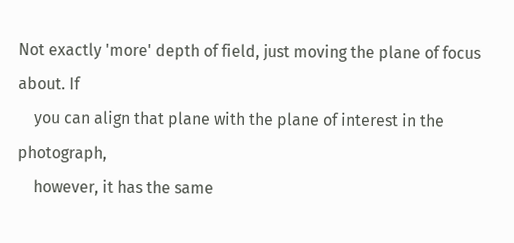Not exactly 'more' depth of field, just moving the plane of focus about. If
    you can align that plane with the plane of interest in the photograph,
    however, it has the same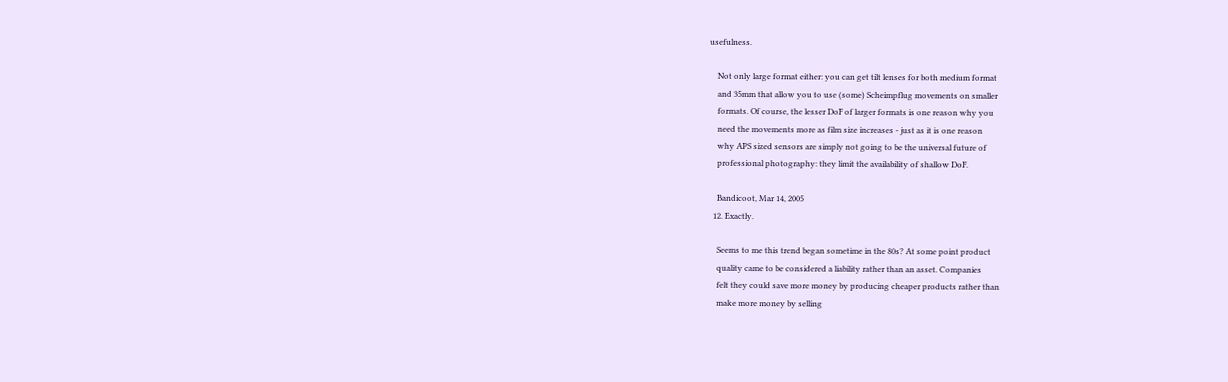usefulness.

    Not only large format either: you can get tilt lenses for both medium format
    and 35mm that allow you to use (some) Scheimpflug movements on smaller
    formats. Of course, the lesser DoF of larger formats is one reason why you
    need the movements more as film size increases - just as it is one reason
    why APS sized sensors are simply not going to be the universal future of
    professional photography: they limit the availability of shallow DoF.

    Bandicoot, Mar 14, 2005
  12. Exactly.

    Seems to me this trend began sometime in the 80s? At some point product
    quality came to be considered a liability rather than an asset. Companies
    felt they could save more money by producing cheaper products rather than
    make more money by selling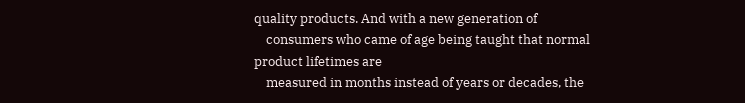quality products. And with a new generation of
    consumers who came of age being taught that normal product lifetimes are
    measured in months instead of years or decades, the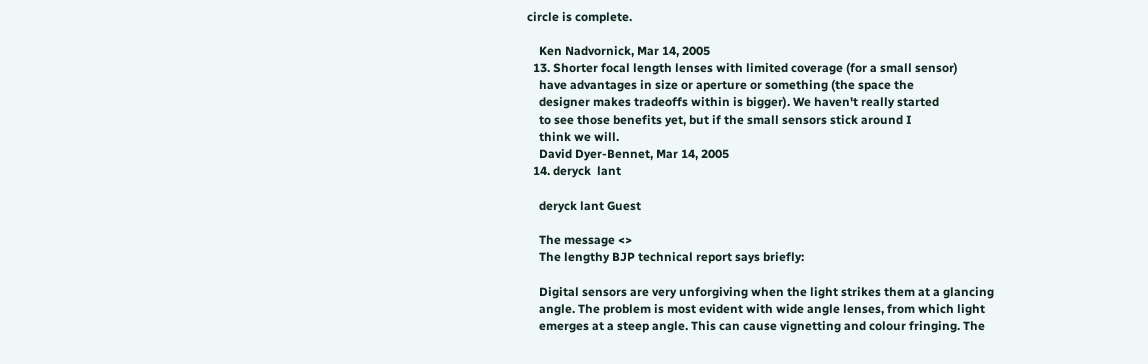circle is complete.

    Ken Nadvornick, Mar 14, 2005
  13. Shorter focal length lenses with limited coverage (for a small sensor)
    have advantages in size or aperture or something (the space the
    designer makes tradeoffs within is bigger). We haven't really started
    to see those benefits yet, but if the small sensors stick around I
    think we will.
    David Dyer-Bennet, Mar 14, 2005
  14. deryck  lant

    deryck lant Guest

    The message <>
    The lengthy BJP technical report says briefly:

    Digital sensors are very unforgiving when the light strikes them at a glancing
    angle. The problem is most evident with wide angle lenses, from which light
    emerges at a steep angle. This can cause vignetting and colour fringing. The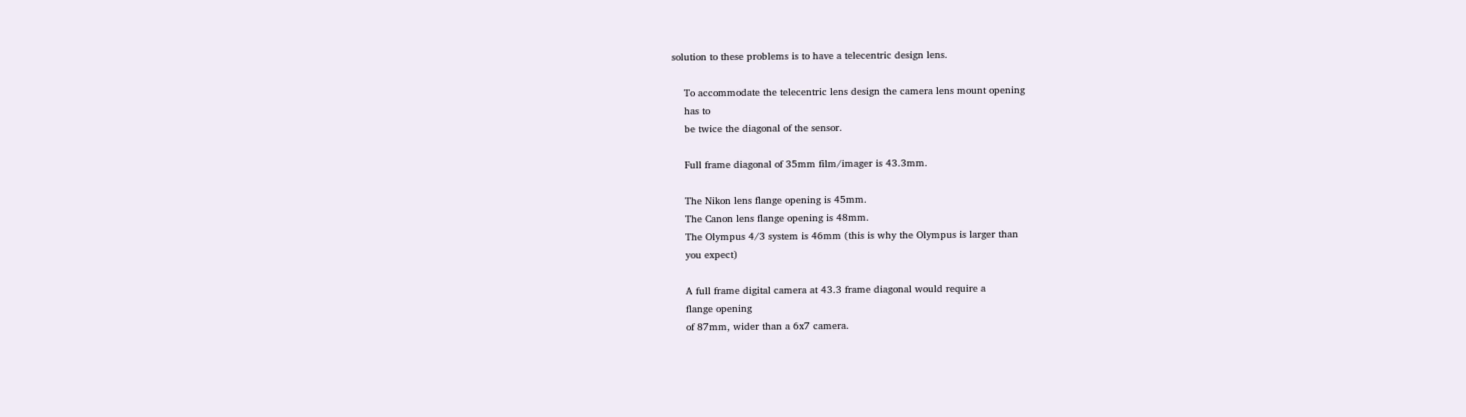solution to these problems is to have a telecentric design lens.

    To accommodate the telecentric lens design the camera lens mount opening
    has to
    be twice the diagonal of the sensor.

    Full frame diagonal of 35mm film/imager is 43.3mm.

    The Nikon lens flange opening is 45mm.
    The Canon lens flange opening is 48mm.
    The Olympus 4/3 system is 46mm (this is why the Olympus is larger than
    you expect)

    A full frame digital camera at 43.3 frame diagonal would require a
    flange opening
    of 87mm, wider than a 6x7 camera.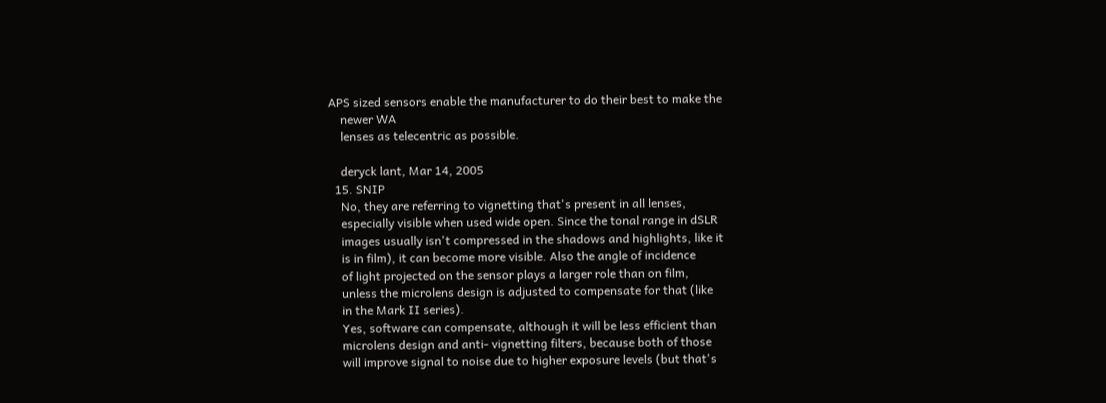APS sized sensors enable the manufacturer to do their best to make the
    newer WA
    lenses as telecentric as possible.

    deryck lant, Mar 14, 2005
  15. SNIP
    No, they are referring to vignetting that's present in all lenses,
    especially visible when used wide open. Since the tonal range in dSLR
    images usually isn't compressed in the shadows and highlights, like it
    is in film), it can become more visible. Also the angle of incidence
    of light projected on the sensor plays a larger role than on film,
    unless the microlens design is adjusted to compensate for that (like
    in the Mark II series).
    Yes, software can compensate, although it will be less efficient than
    microlens design and anti- vignetting filters, because both of those
    will improve signal to noise due to higher exposure levels (but that's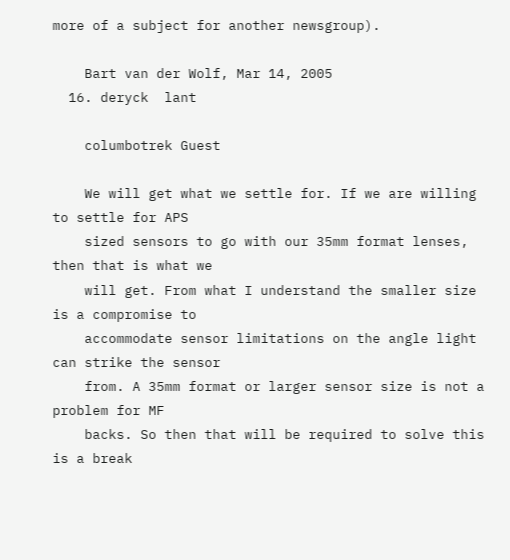more of a subject for another newsgroup).

    Bart van der Wolf, Mar 14, 2005
  16. deryck  lant

    columbotrek Guest

    We will get what we settle for. If we are willing to settle for APS
    sized sensors to go with our 35mm format lenses, then that is what we
    will get. From what I understand the smaller size is a compromise to
    accommodate sensor limitations on the angle light can strike the sensor
    from. A 35mm format or larger sensor size is not a problem for MF
    backs. So then that will be required to solve this is a break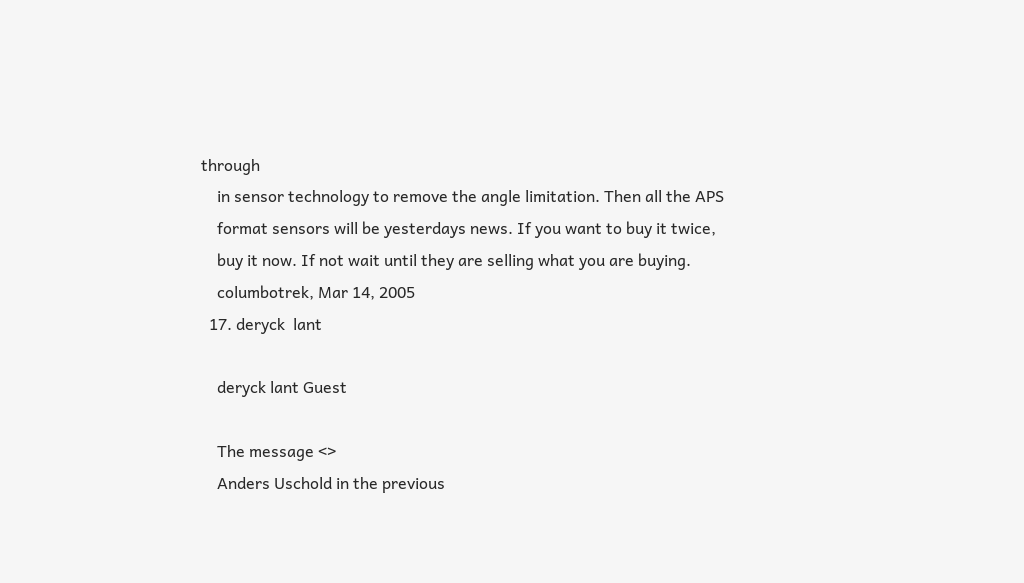through
    in sensor technology to remove the angle limitation. Then all the APS
    format sensors will be yesterdays news. If you want to buy it twice,
    buy it now. If not wait until they are selling what you are buying.
    columbotrek, Mar 14, 2005
  17. deryck  lant

    deryck lant Guest

    The message <>
    Anders Uschold in the previous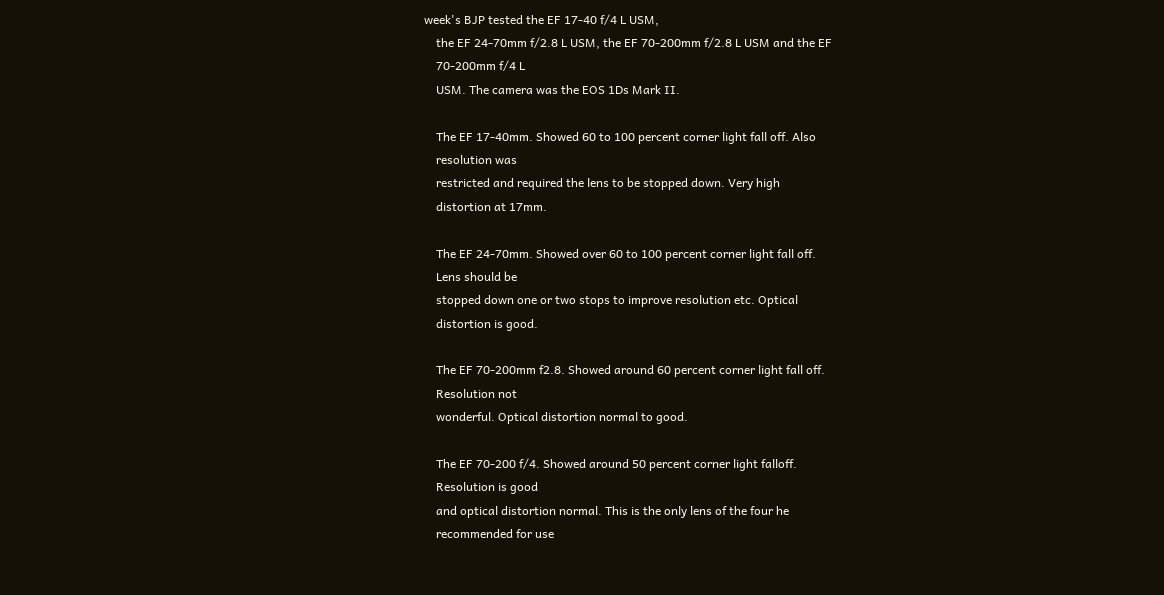week's BJP tested the EF 17-40 f/4 L USM,
    the EF 24-70mm f/2.8 L USM, the EF 70-200mm f/2.8 L USM and the EF
    70-200mm f/4 L
    USM. The camera was the EOS 1Ds Mark II.

    The EF 17-40mm. Showed 60 to 100 percent corner light fall off. Also
    resolution was
    restricted and required the lens to be stopped down. Very high
    distortion at 17mm.

    The EF 24-70mm. Showed over 60 to 100 percent corner light fall off.
    Lens should be
    stopped down one or two stops to improve resolution etc. Optical
    distortion is good.

    The EF 70-200mm f2.8. Showed around 60 percent corner light fall off.
    Resolution not
    wonderful. Optical distortion normal to good.

    The EF 70-200 f/4. Showed around 50 percent corner light falloff.
    Resolution is good
    and optical distortion normal. This is the only lens of the four he
    recommended for use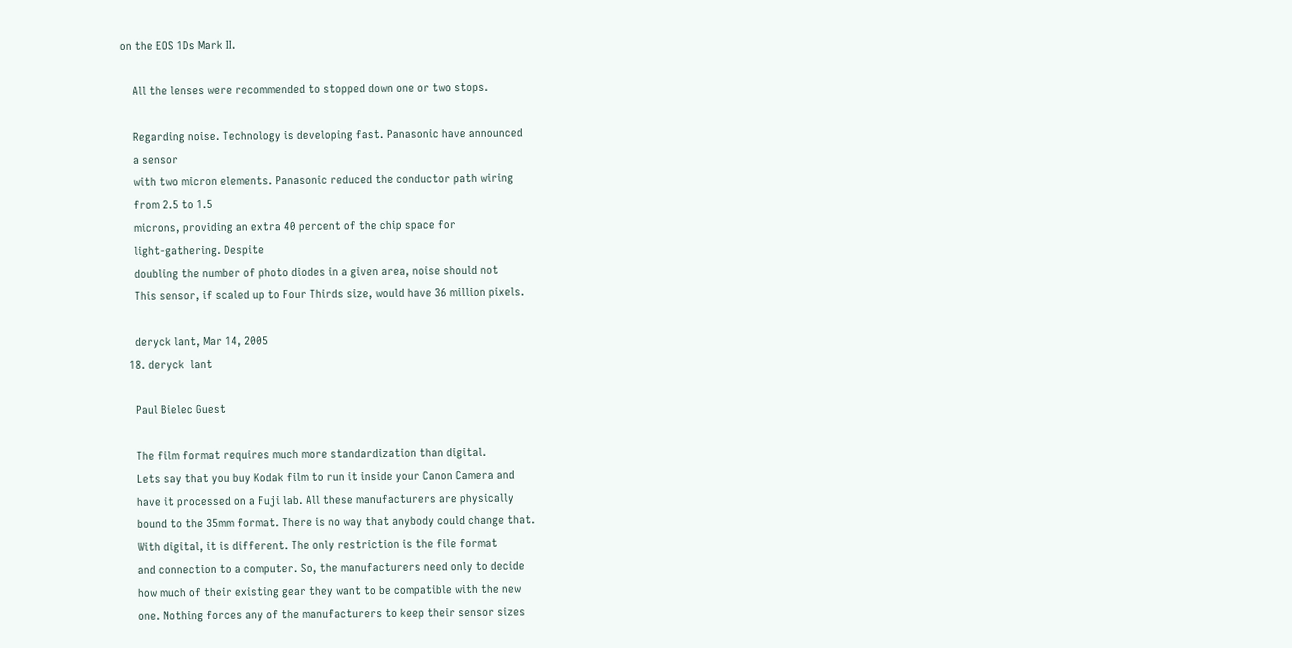on the EOS 1Ds Mark II.

    All the lenses were recommended to stopped down one or two stops.

    Regarding noise. Technology is developing fast. Panasonic have announced
    a sensor
    with two micron elements. Panasonic reduced the conductor path wiring
    from 2.5 to 1.5
    microns, providing an extra 40 percent of the chip space for
    light-gathering. Despite
    doubling the number of photo diodes in a given area, noise should not
    This sensor, if scaled up to Four Thirds size, would have 36 million pixels.

    deryck lant, Mar 14, 2005
  18. deryck  lant

    Paul Bielec Guest

    The film format requires much more standardization than digital.
    Lets say that you buy Kodak film to run it inside your Canon Camera and
    have it processed on a Fuji lab. All these manufacturers are physically
    bound to the 35mm format. There is no way that anybody could change that.
    With digital, it is different. The only restriction is the file format
    and connection to a computer. So, the manufacturers need only to decide
    how much of their existing gear they want to be compatible with the new
    one. Nothing forces any of the manufacturers to keep their sensor sizes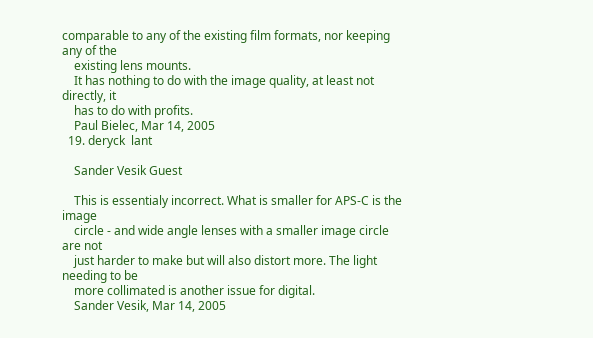comparable to any of the existing film formats, nor keeping any of the
    existing lens mounts.
    It has nothing to do with the image quality, at least not directly, it
    has to do with profits.
    Paul Bielec, Mar 14, 2005
  19. deryck  lant

    Sander Vesik Guest

    This is essentialy incorrect. What is smaller for APS-C is the image
    circle - and wide angle lenses with a smaller image circle are not
    just harder to make but will also distort more. The light needing to be
    more collimated is another issue for digital.
    Sander Vesik, Mar 14, 2005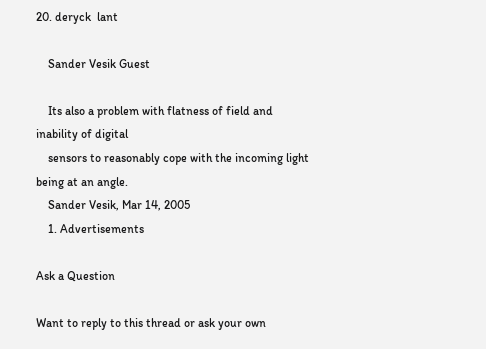20. deryck  lant

    Sander Vesik Guest

    Its also a problem with flatness of field and inability of digital
    sensors to reasonably cope with the incoming light being at an angle.
    Sander Vesik, Mar 14, 2005
    1. Advertisements

Ask a Question

Want to reply to this thread or ask your own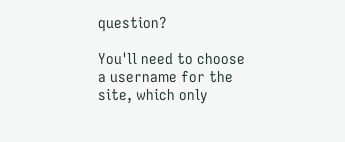question?

You'll need to choose a username for the site, which only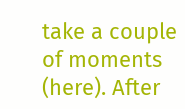take a couple of moments (here). After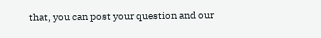that, you can post your question and our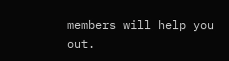members will help you out.